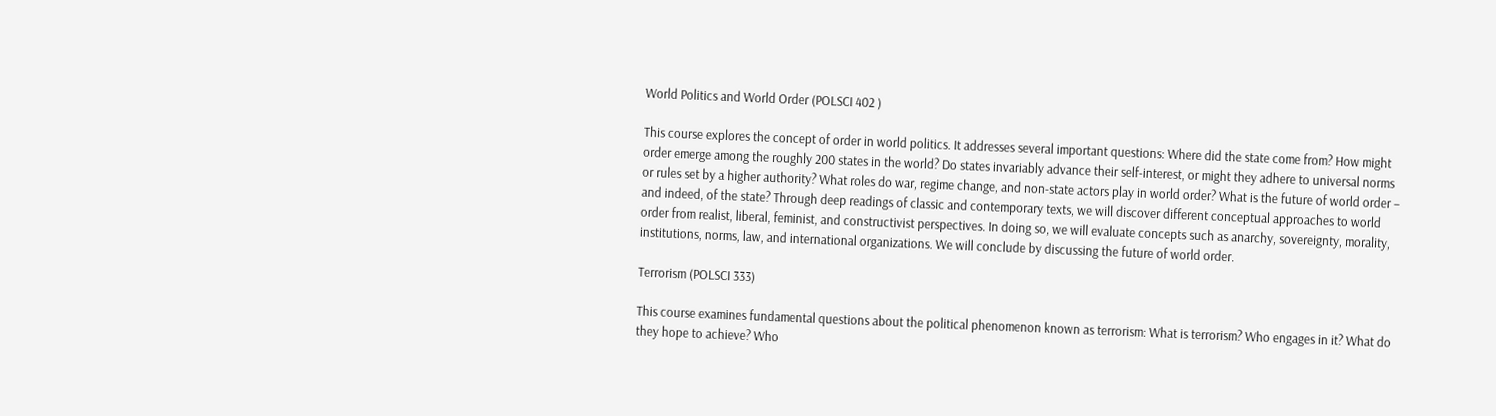World Politics and World Order (POLSCI 402 )

This course explores the concept of order in world politics. It addresses several important questions: Where did the state come from? How might order emerge among the roughly 200 states in the world? Do states invariably advance their self-interest, or might they adhere to universal norms or rules set by a higher authority? What roles do war, regime change, and non-state actors play in world order? What is the future of world order – and indeed, of the state? Through deep readings of classic and contemporary texts, we will discover different conceptual approaches to world order from realist, liberal, feminist, and constructivist perspectives. In doing so, we will evaluate concepts such as anarchy, sovereignty, morality, institutions, norms, law, and international organizations. We will conclude by discussing the future of world order.

Terrorism (POLSCI 333)

This course examines fundamental questions about the political phenomenon known as terrorism: What is terrorism? Who engages in it? What do they hope to achieve? Who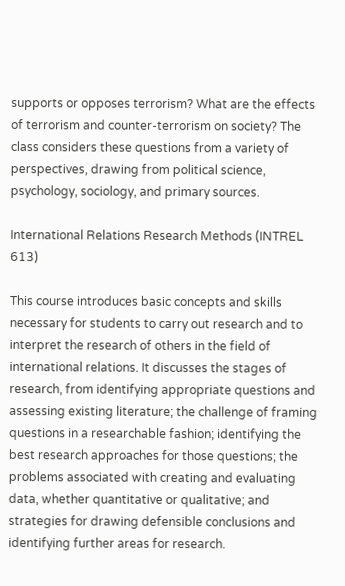supports or opposes terrorism? What are the effects of terrorism and counter-terrorism on society? The class considers these questions from a variety of perspectives, drawing from political science, psychology, sociology, and primary sources.

International Relations Research Methods (INTREL 613)

This course introduces basic concepts and skills necessary for students to carry out research and to interpret the research of others in the field of international relations. It discusses the stages of research, from identifying appropriate questions and assessing existing literature; the challenge of framing questions in a researchable fashion; identifying the best research approaches for those questions; the problems associated with creating and evaluating data, whether quantitative or qualitative; and strategies for drawing defensible conclusions and identifying further areas for research.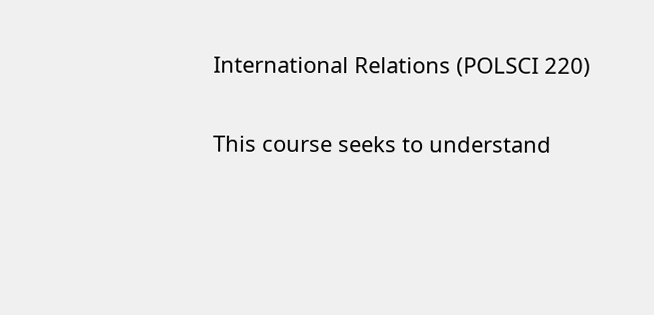International Relations (POLSCI 220)

This course seeks to understand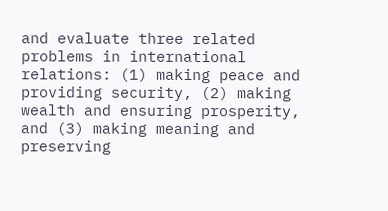and evaluate three related problems in international relations: (1) making peace and providing security, (2) making wealth and ensuring prosperity, and (3) making meaning and preserving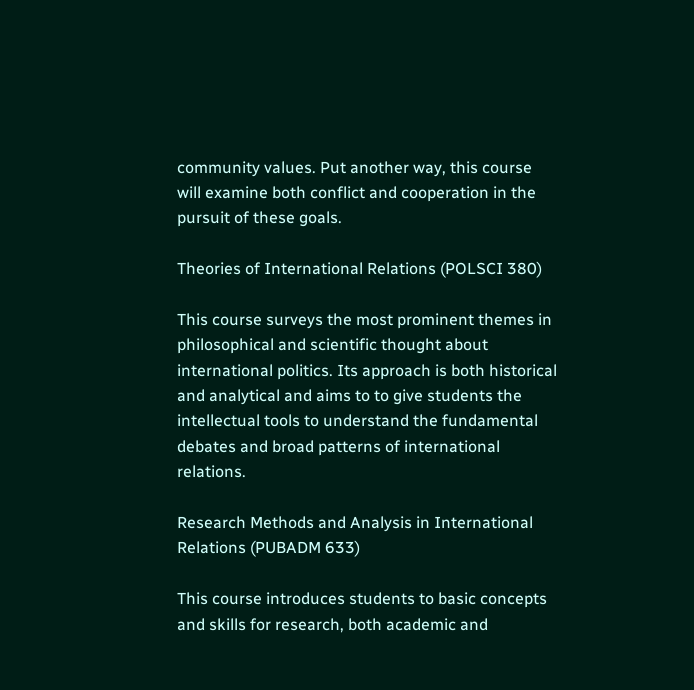community values. Put another way, this course will examine both conflict and cooperation in the pursuit of these goals.

Theories of International Relations (POLSCI 380)

This course surveys the most prominent themes in philosophical and scientific thought about international politics. Its approach is both historical and analytical and aims to to give students the intellectual tools to understand the fundamental debates and broad patterns of international relations.

Research Methods and Analysis in International Relations (PUBADM 633)

This course introduces students to basic concepts and skills for research, both academic and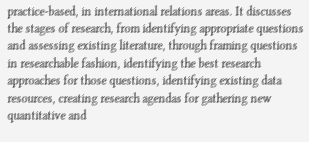practice-based, in international relations areas. It discusses the stages of research, from identifying appropriate questions and assessing existing literature, through framing questions in researchable fashion, identifying the best research approaches for those questions, identifying existing data resources, creating research agendas for gathering new quantitative and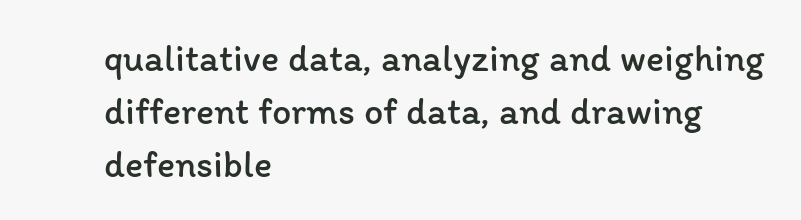qualitative data, analyzing and weighing different forms of data, and drawing defensible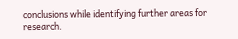conclusions while identifying further areas for research.